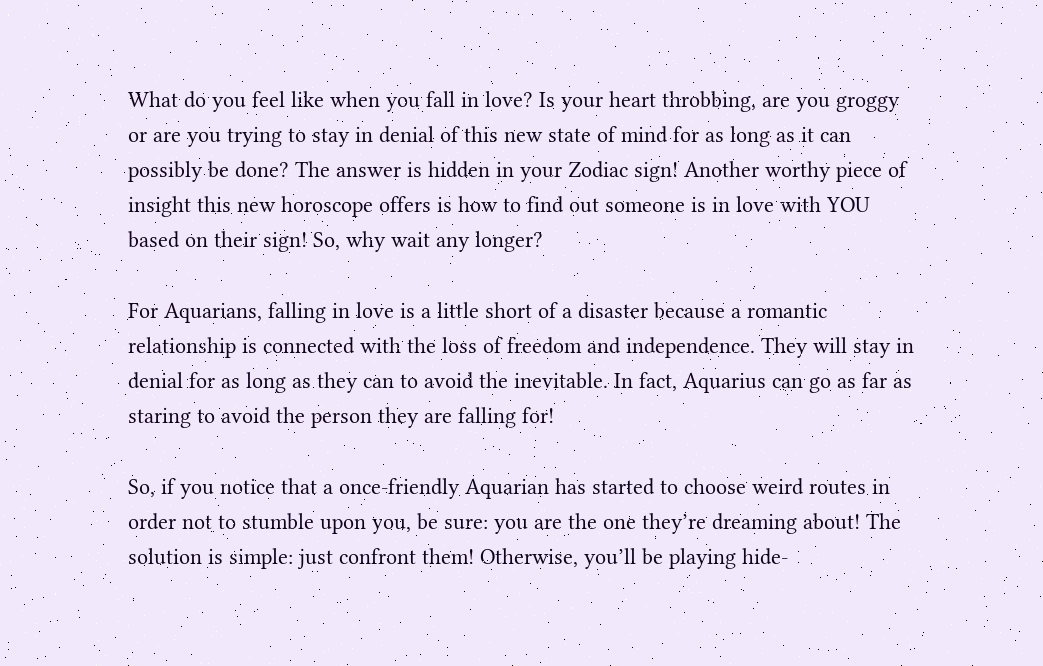What do you feel like when you fall in love? Is your heart throbbing, are you groggy or are you trying to stay in denial of this new state of mind for as long as it can possibly be done? The answer is hidden in your Zodiac sign! Another worthy piece of insight this new horoscope offers is how to find out someone is in love with YOU based on their sign! So, why wait any longer?

For Aquarians, falling in love is a little short of a disaster because a romantic relationship is connected with the loss of freedom and independence. They will stay in denial for as long as they can to avoid the inevitable. In fact, Aquarius can go as far as staring to avoid the person they are falling for!

So, if you notice that a once-friendly Aquarian has started to choose weird routes in order not to stumble upon you, be sure: you are the one they’re dreaming about! The solution is simple: just confront them! Otherwise, you’ll be playing hide-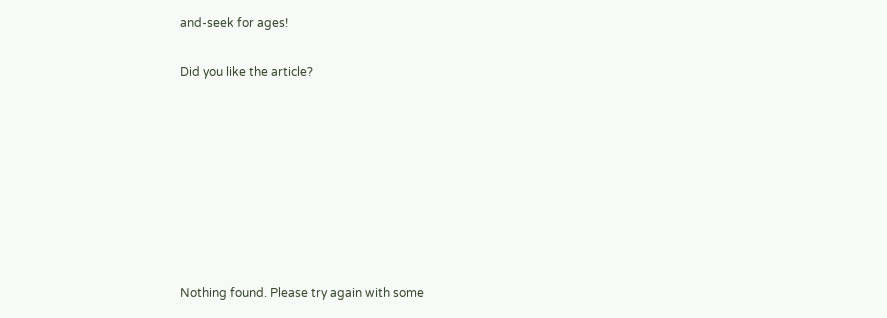and-seek for ages!

Did you like the article?








Nothing found. Please try again with some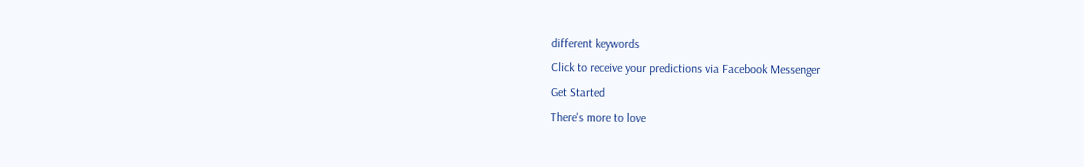different keywords
Click to receive your predictions via Facebook Messenger
Get Started
There's more to love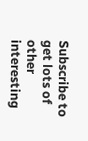Subscribe to get lots of other interesting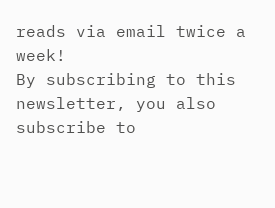reads via email twice a week!
By subscribing to this newsletter, you also subscribe to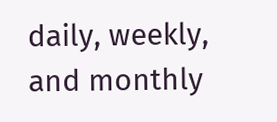daily, weekly, and monthly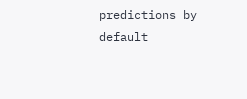predictions by default